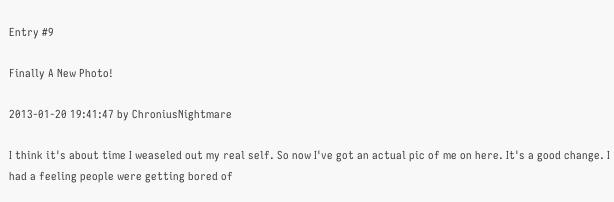Entry #9

Finally A New Photo!

2013-01-20 19:41:47 by ChroniusNightmare

I think it's about time I weaseled out my real self. So now I've got an actual pic of me on here. It's a good change. I had a feeling people were getting bored of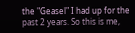the "Geasel" I had up for the past 2 years. So this is me,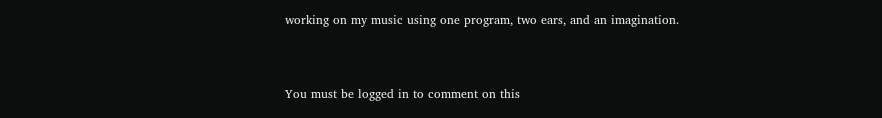working on my music using one program, two ears, and an imagination.


You must be logged in to comment on this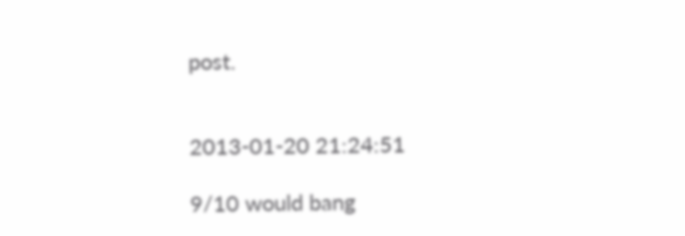post.


2013-01-20 21:24:51

9/10 would bang